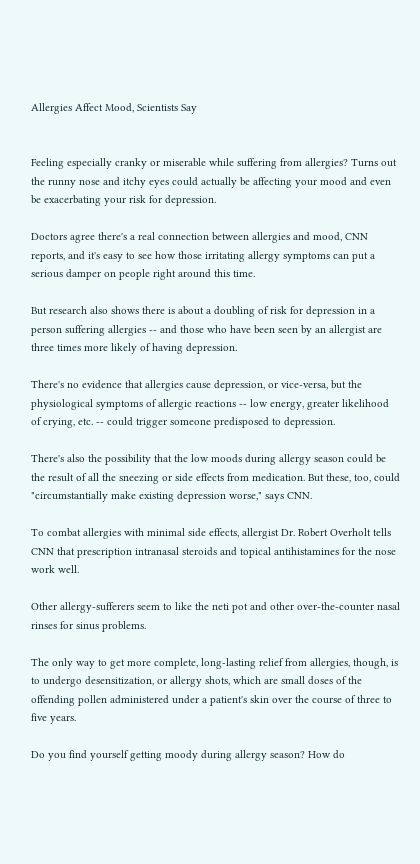Allergies Affect Mood, Scientists Say


Feeling especially cranky or miserable while suffering from allergies? Turns out the runny nose and itchy eyes could actually be affecting your mood and even be exacerbating your risk for depression.

Doctors agree there's a real connection between allergies and mood, CNN reports, and it's easy to see how those irritating allergy symptoms can put a serious damper on people right around this time.

But research also shows there is about a doubling of risk for depression in a person suffering allergies -- and those who have been seen by an allergist are three times more likely of having depression.

There's no evidence that allergies cause depression, or vice-versa, but the physiological symptoms of allergic reactions -- low energy, greater likelihood of crying, etc. -- could trigger someone predisposed to depression.

There's also the possibility that the low moods during allergy season could be the result of all the sneezing or side effects from medication. But these, too, could "circumstantially make existing depression worse," says CNN.

To combat allergies with minimal side effects, allergist Dr. Robert Overholt tells CNN that prescription intranasal steroids and topical antihistamines for the nose work well.

Other allergy-sufferers seem to like the neti pot and other over-the-counter nasal rinses for sinus problems.

The only way to get more complete, long-lasting relief from allergies, though, is to undergo desensitization, or allergy shots, which are small doses of the offending pollen administered under a patient's skin over the course of three to five years.

Do you find yourself getting moody during allergy season? How do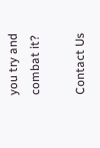you try and combat it?

Contact Us